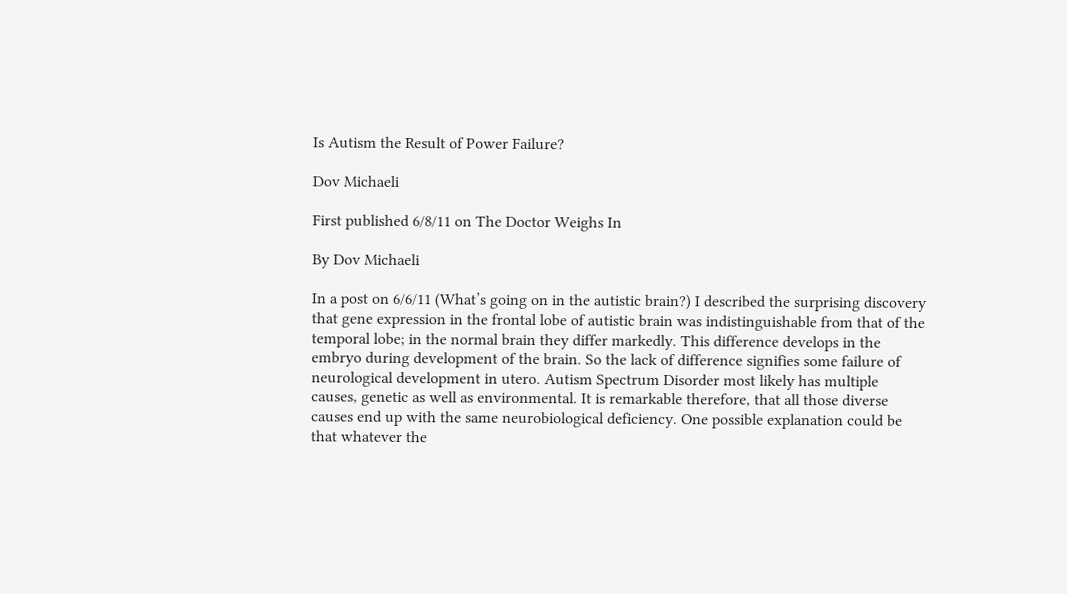Is Autism the Result of Power Failure?

Dov Michaeli

First published 6/8/11 on The Doctor Weighs In

By Dov Michaeli

In a post on 6/6/11 (What’s going on in the autistic brain?) I described the surprising discovery that gene expression in the frontal lobe of autistic brain was indistinguishable from that of the temporal lobe; in the normal brain they differ markedly. This difference develops in the embryo during development of the brain. So the lack of difference signifies some failure of neurological development in utero. Autism Spectrum Disorder most likely has multiple causes, genetic as well as environmental. It is remarkable therefore, that all those diverse causes end up with the same neurobiological deficiency. One possible explanation could be that whatever the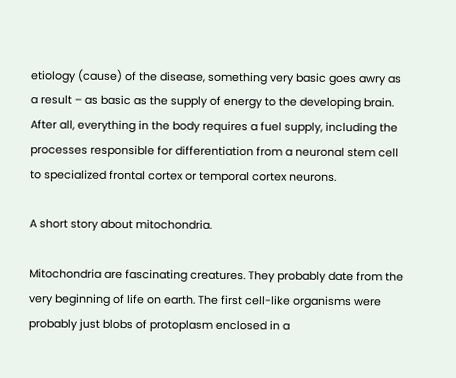etiology (cause) of the disease, something very basic goes awry as a result – as basic as the supply of energy to the developing brain. After all, everything in the body requires a fuel supply, including the processes responsible for differentiation from a neuronal stem cell to specialized frontal cortex or temporal cortex neurons.

A short story about mitochondria.

Mitochondria are fascinating creatures. They probably date from the very beginning of life on earth. The first cell-like organisms were probably just blobs of protoplasm enclosed in a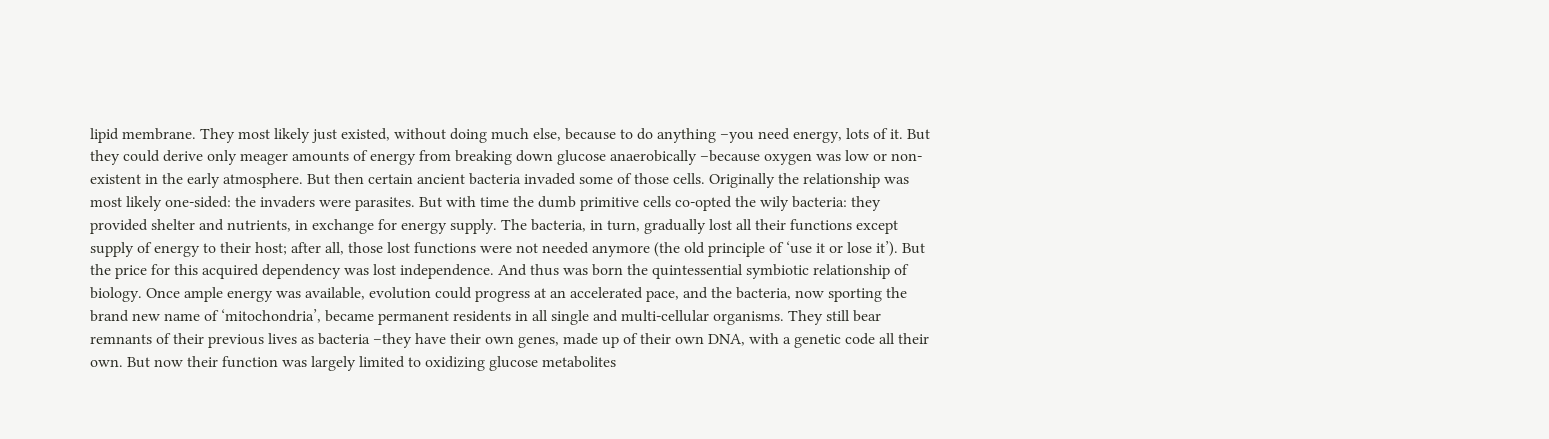lipid membrane. They most likely just existed, without doing much else, because to do anything –you need energy, lots of it. But they could derive only meager amounts of energy from breaking down glucose anaerobically –because oxygen was low or non-existent in the early atmosphere. But then certain ancient bacteria invaded some of those cells. Originally the relationship was most likely one-sided: the invaders were parasites. But with time the dumb primitive cells co-opted the wily bacteria: they provided shelter and nutrients, in exchange for energy supply. The bacteria, in turn, gradually lost all their functions except supply of energy to their host; after all, those lost functions were not needed anymore (the old principle of ‘use it or lose it’). But the price for this acquired dependency was lost independence. And thus was born the quintessential symbiotic relationship of biology. Once ample energy was available, evolution could progress at an accelerated pace, and the bacteria, now sporting the brand new name of ‘mitochondria’, became permanent residents in all single and multi-cellular organisms. They still bear remnants of their previous lives as bacteria –they have their own genes, made up of their own DNA, with a genetic code all their own. But now their function was largely limited to oxidizing glucose metabolites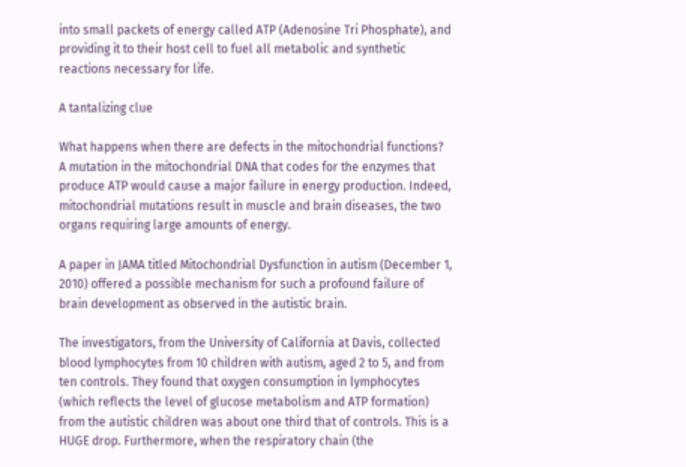into small packets of energy called ATP (Adenosine Tri Phosphate), and providing it to their host cell to fuel all metabolic and synthetic reactions necessary for life.

A tantalizing clue

What happens when there are defects in the mitochondrial functions? A mutation in the mitochondrial DNA that codes for the enzymes that produce ATP would cause a major failure in energy production. Indeed, mitochondrial mutations result in muscle and brain diseases, the two organs requiring large amounts of energy.

A paper in JAMA titled Mitochondrial Dysfunction in autism (December 1, 2010) offered a possible mechanism for such a profound failure of brain development as observed in the autistic brain.

The investigators, from the University of California at Davis, collected blood lymphocytes from 10 children with autism, aged 2 to 5, and from ten controls. They found that oxygen consumption in lymphocytes (which reflects the level of glucose metabolism and ATP formation) from the autistic children was about one third that of controls. This is a HUGE drop. Furthermore, when the respiratory chain (the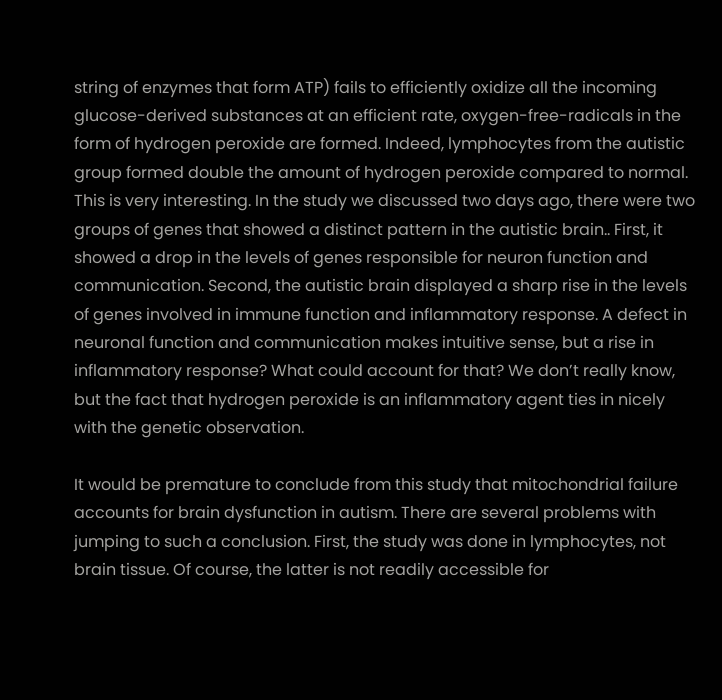string of enzymes that form ATP) fails to efficiently oxidize all the incoming glucose-derived substances at an efficient rate, oxygen-free-radicals in the form of hydrogen peroxide are formed. Indeed, lymphocytes from the autistic group formed double the amount of hydrogen peroxide compared to normal. This is very interesting. In the study we discussed two days ago, there were two groups of genes that showed a distinct pattern in the autistic brain.. First, it showed a drop in the levels of genes responsible for neuron function and communication. Second, the autistic brain displayed a sharp rise in the levels of genes involved in immune function and inflammatory response. A defect in neuronal function and communication makes intuitive sense, but a rise in inflammatory response? What could account for that? We don’t really know, but the fact that hydrogen peroxide is an inflammatory agent ties in nicely with the genetic observation.

It would be premature to conclude from this study that mitochondrial failure accounts for brain dysfunction in autism. There are several problems with jumping to such a conclusion. First, the study was done in lymphocytes, not brain tissue. Of course, the latter is not readily accessible for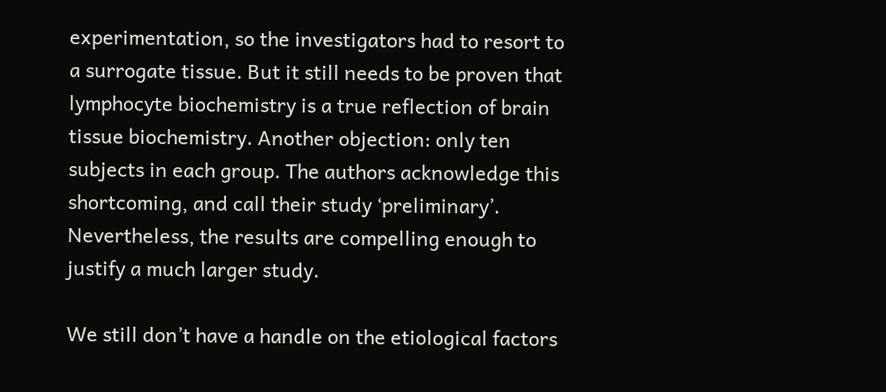experimentation, so the investigators had to resort to a surrogate tissue. But it still needs to be proven that lymphocyte biochemistry is a true reflection of brain tissue biochemistry. Another objection: only ten subjects in each group. The authors acknowledge this shortcoming, and call their study ‘preliminary’. Nevertheless, the results are compelling enough to justify a much larger study.

We still don’t have a handle on the etiological factors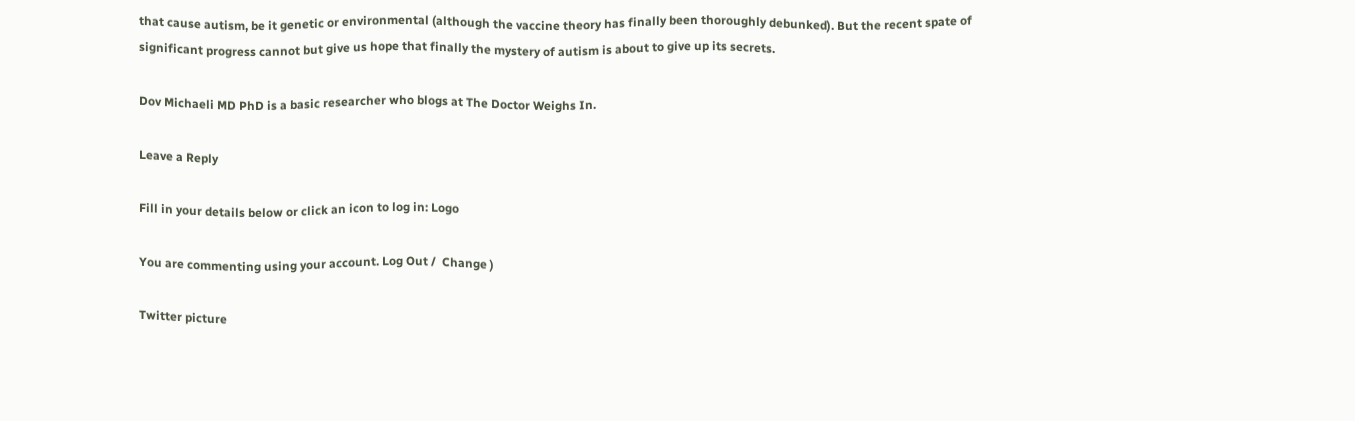that cause autism, be it genetic or environmental (although the vaccine theory has finally been thoroughly debunked). But the recent spate of significant progress cannot but give us hope that finally the mystery of autism is about to give up its secrets.

Dov Michaeli MD PhD is a basic researcher who blogs at The Doctor Weighs In.

Leave a Reply

Fill in your details below or click an icon to log in: Logo

You are commenting using your account. Log Out /  Change )

Twitter picture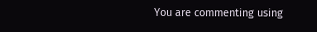You are commenting using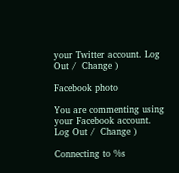your Twitter account. Log Out /  Change )

Facebook photo

You are commenting using your Facebook account. Log Out /  Change )

Connecting to %s